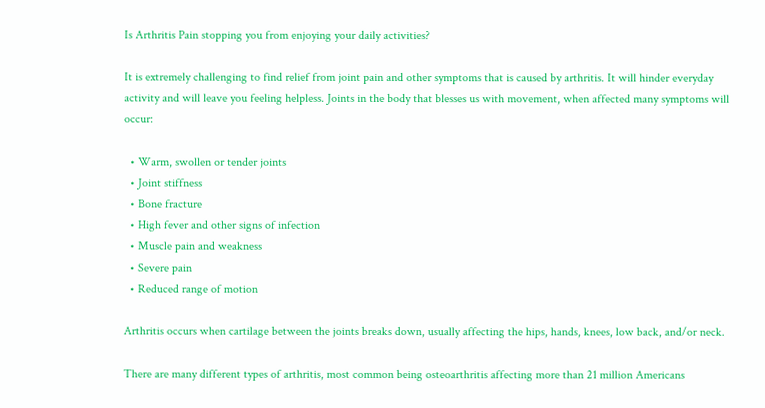Is Arthritis Pain stopping you from enjoying your daily activities?

It is extremely challenging to find relief from joint pain and other symptoms that is caused by arthritis. It will hinder everyday activity and will leave you feeling helpless. Joints in the body that blesses us with movement, when affected many symptoms will occur:

  • Warm, swollen or tender joints
  • Joint stiffness
  • Bone fracture
  • High fever and other signs of infection
  • Muscle pain and weakness
  • Severe pain
  • Reduced range of motion

Arthritis occurs when cartilage between the joints breaks down, usually affecting the hips, hands, knees, low back, and/or neck.

There are many different types of arthritis, most common being osteoarthritis affecting more than 21 million Americans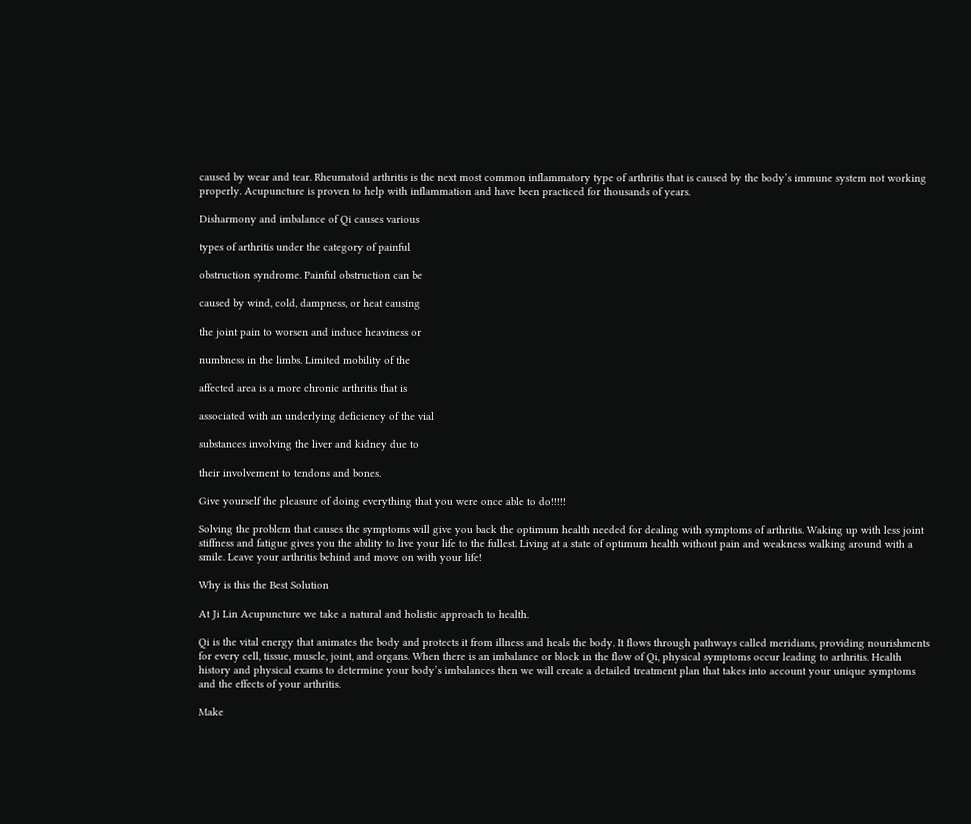caused by wear and tear. Rheumatoid arthritis is the next most common inflammatory type of arthritis that is caused by the body’s immune system not working properly. Acupuncture is proven to help with inflammation and have been practiced for thousands of years.

Disharmony and imbalance of Qi causes various

types of arthritis under the category of painful

obstruction syndrome. Painful obstruction can be

caused by wind, cold, dampness, or heat causing

the joint pain to worsen and induce heaviness or

numbness in the limbs. Limited mobility of the

affected area is a more chronic arthritis that is

associated with an underlying deficiency of the vial

substances involving the liver and kidney due to

their involvement to tendons and bones.

Give yourself the pleasure of doing everything that you were once able to do!!!!!

Solving the problem that causes the symptoms will give you back the optimum health needed for dealing with symptoms of arthritis. Waking up with less joint stiffness and fatigue gives you the ability to live your life to the fullest. Living at a state of optimum health without pain and weakness walking around with a smile. Leave your arthritis behind and move on with your life!

Why is this the Best Solution

At Ji Lin Acupuncture we take a natural and holistic approach to health.

Qi is the vital energy that animates the body and protects it from illness and heals the body. It flows through pathways called meridians, providing nourishments for every cell, tissue, muscle, joint, and organs. When there is an imbalance or block in the flow of Qi, physical symptoms occur leading to arthritis. Health history and physical exams to determine your body’s imbalances then we will create a detailed treatment plan that takes into account your unique symptoms and the effects of your arthritis.

Make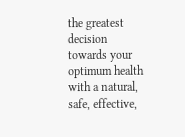the greatest decision towards your optimum health with a natural, safe, effective,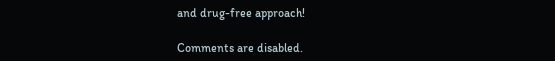and drug-free approach!

Comments are disabled.